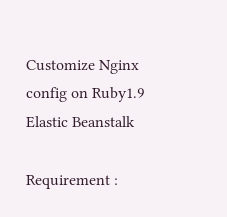Customize Nginx config on Ruby1.9 Elastic Beanstalk

Requirement :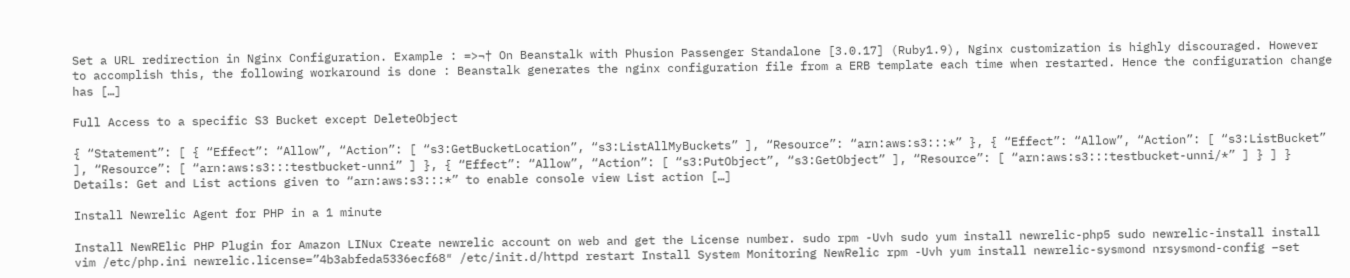Set a URL redirection in Nginx Configuration. Example : =>¬† On Beanstalk with Phusion Passenger Standalone [3.0.17] (Ruby1.9), Nginx customization is highly discouraged. However to accomplish this, the following workaround is done : Beanstalk generates the nginx configuration file from a ERB template each time when restarted. Hence the configuration change has […]

Full Access to a specific S3 Bucket except DeleteObject

{ “Statement”: [ { “Effect”: “Allow”, “Action”: [ “s3:GetBucketLocation”, “s3:ListAllMyBuckets” ], “Resource”: “arn:aws:s3:::*” }, { “Effect”: “Allow”, “Action”: [ “s3:ListBucket” ], “Resource”: [ “arn:aws:s3:::testbucket-unni” ] }, { “Effect”: “Allow”, “Action”: [ “s3:PutObject”, “s3:GetObject” ], “Resource”: [ “arn:aws:s3:::testbucket-unni/*” ] } ] } Details: Get and List actions given to “arn:aws:s3:::*” to enable console view List action […]

Install Newrelic Agent for PHP in a 1 minute

Install NewRElic PHP Plugin for Amazon LINux Create newrelic account on web and get the License number. sudo rpm -Uvh sudo yum install newrelic-php5 sudo newrelic-install install vim /etc/php.ini newrelic.license=”4b3abfeda5336ecf68″ /etc/init.d/httpd restart Install System Monitoring NewRelic rpm -Uvh yum install newrelic-sysmond nrsysmond-config –set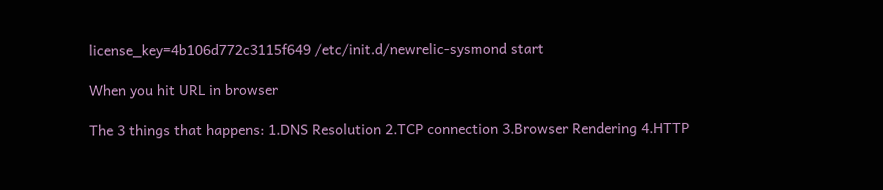license_key=4b106d772c3115f649 /etc/init.d/newrelic-sysmond start

When you hit URL in browser

The 3 things that happens: 1.DNS Resolution 2.TCP connection 3.Browser Rendering 4.HTTP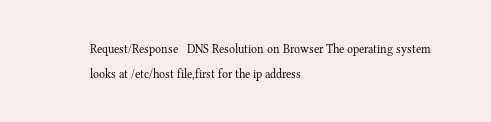Request/Response   DNS Resolution on Browser The operating system looks at /etc/host file,first for the ip address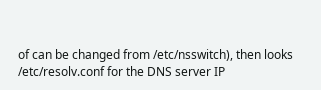of can be changed from /etc/nsswitch), then looks /etc/resolv.conf for the DNS server IP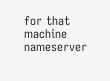for that machine nameserver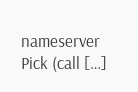nameserver Pick (call […]